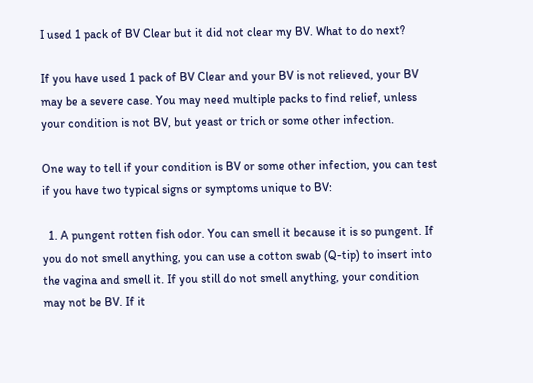I used 1 pack of BV Clear but it did not clear my BV. What to do next?

If you have used 1 pack of BV Clear and your BV is not relieved, your BV may be a severe case. You may need multiple packs to find relief, unless your condition is not BV, but yeast or trich or some other infection.

One way to tell if your condition is BV or some other infection, you can test if you have two typical signs or symptoms unique to BV:

  1. A pungent rotten fish odor. You can smell it because it is so pungent. If you do not smell anything, you can use a cotton swab (Q-tip) to insert into the vagina and smell it. If you still do not smell anything, your condition may not be BV. If it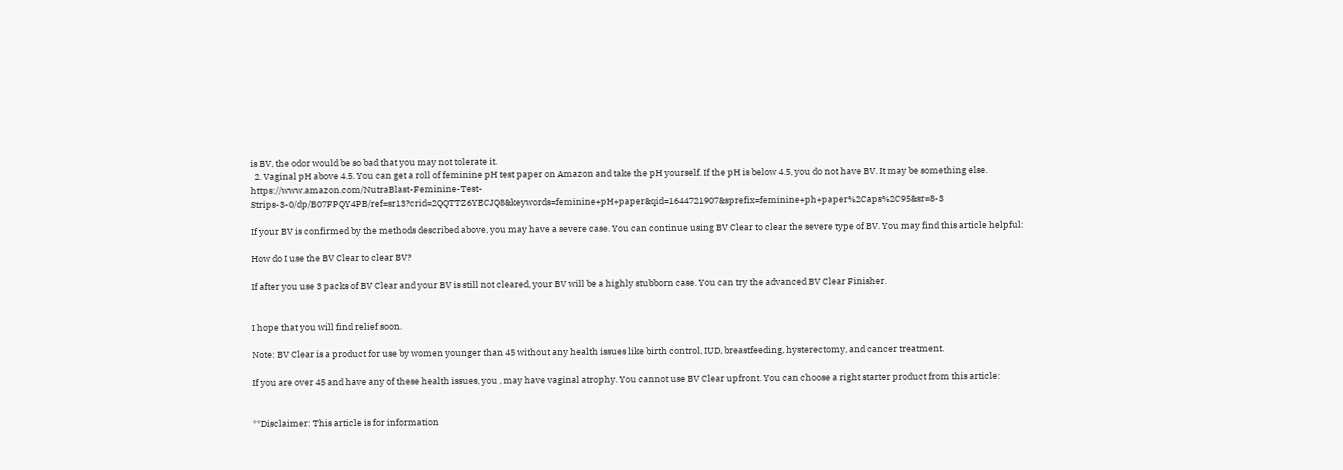is BV, the odor would be so bad that you may not tolerate it.
  2. Vaginal pH above 4.5. You can get a roll of feminine pH test paper on Amazon and take the pH yourself. If the pH is below 4.5, you do not have BV. It may be something else. https://www.amazon.com/NutraBlast-Feminine-Test-Strips-3-0/dp/B07FPQY4PB/ref=sr13?crid=2QQTTZ6YECJQ8&keywords=feminine+pH+paper&qid=1644721907&sprefix=feminine+ph+paper%2Caps%2C95&sr=8-3

If your BV is confirmed by the methods described above, you may have a severe case. You can continue using BV Clear to clear the severe type of BV. You may find this article helpful:

How do I use the BV Clear to clear BV?

If after you use 3 packs of BV Clear and your BV is still not cleared, your BV will be a highly stubborn case. You can try the advanced BV Clear Finisher.


I hope that you will find relief soon.

Note: BV Clear is a product for use by women younger than 45 without any health issues like birth control, IUD, breastfeeding, hysterectomy, and cancer treatment.

If you are over 45 and have any of these health issues, you , may have vaginal atrophy. You cannot use BV Clear upfront. You can choose a right starter product from this article:


**Disclaimer: This article is for information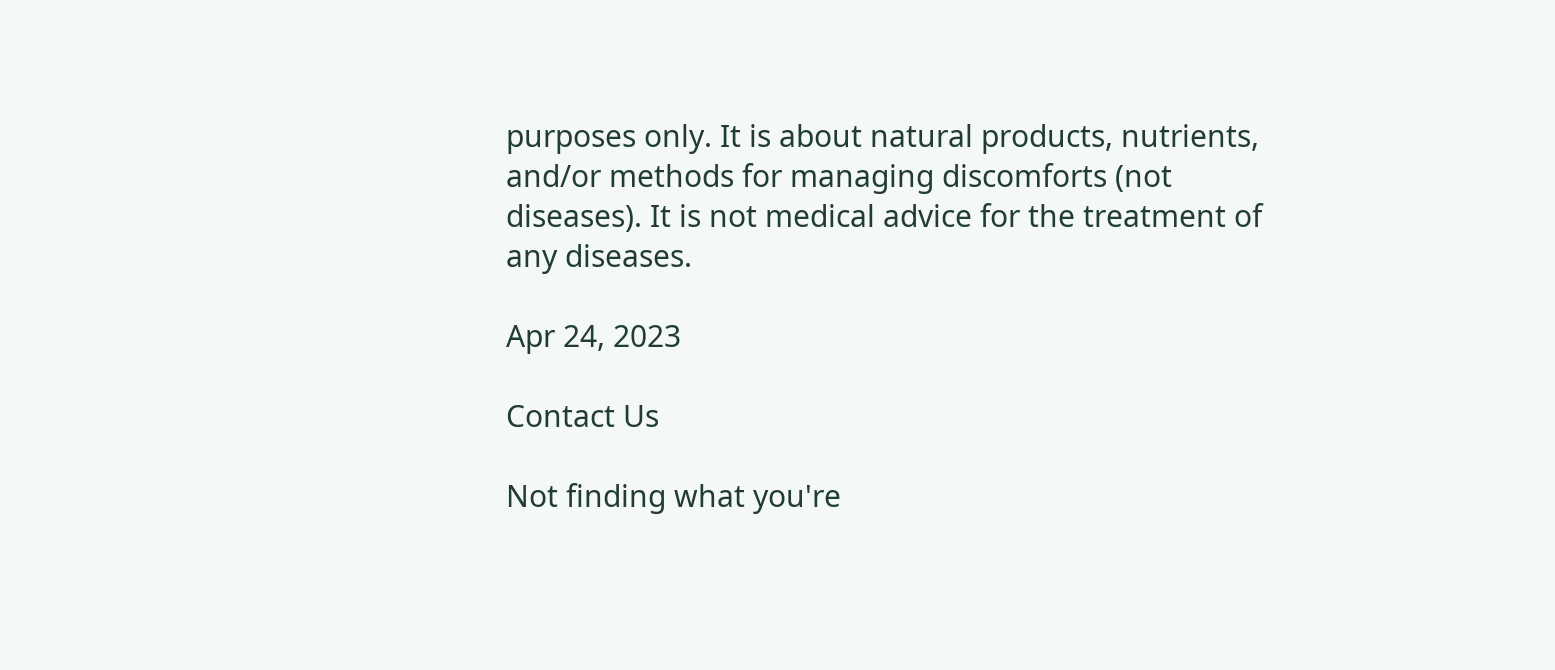purposes only. It is about natural products, nutrients, and/or methods for managing discomforts (not diseases). It is not medical advice for the treatment of any diseases.

Apr 24, 2023

Contact Us

Not finding what you're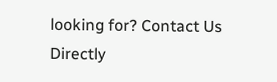looking for? Contact Us Directly